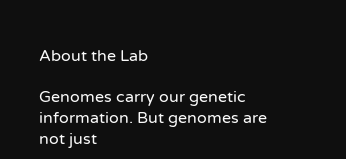About the Lab

Genomes carry our genetic information. But genomes are not just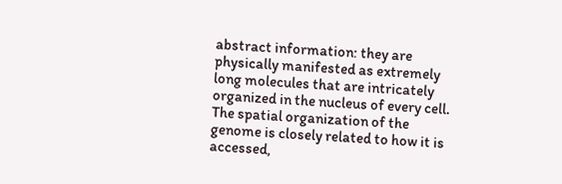abstract information: they are physically manifested as extremely long molecules that are intricately organized in the nucleus of every cell. The spatial organization of the genome is closely related to how it is accessed,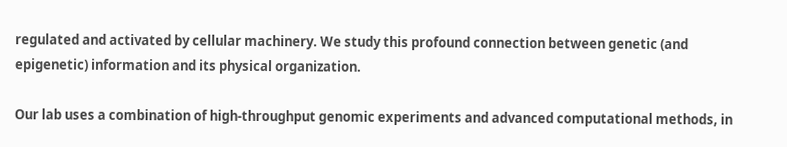regulated and activated by cellular machinery. We study this profound connection between genetic (and epigenetic) information and its physical organization.

Our lab uses a combination of high-throughput genomic experiments and advanced computational methods, in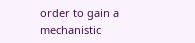order to gain a mechanistic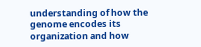understanding of how the genome encodes its organization and how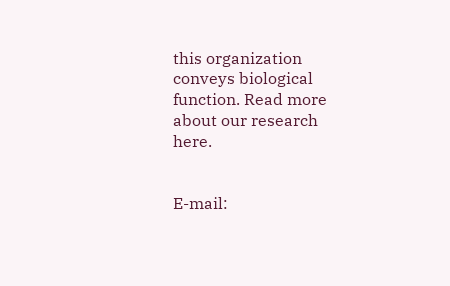this organization conveys biological function. Read more about our research here.


E-mail: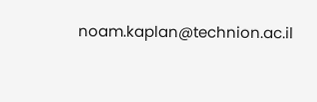noam.kaplan@technion.ac.il